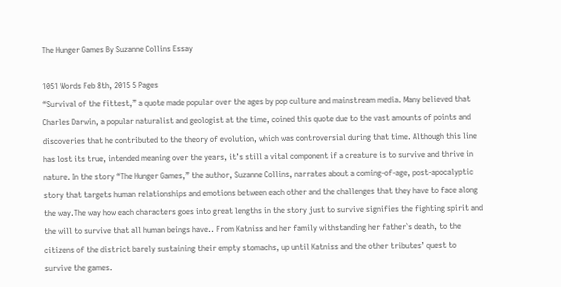The Hunger Games By Suzanne Collins Essay

1051 Words Feb 8th, 2015 5 Pages
“Survival of the fittest,” a quote made popular over the ages by pop culture and mainstream media. Many believed that Charles Darwin, a popular naturalist and geologist at the time, coined this quote due to the vast amounts of points and discoveries that he contributed to the theory of evolution, which was controversial during that time. Although this line has lost its true, intended meaning over the years, it’s still a vital component if a creature is to survive and thrive in nature. In the story “The Hunger Games,” the author, Suzanne Collins, narrates about a coming-of-age, post-apocalyptic story that targets human relationships and emotions between each other and the challenges that they have to face along the way.The way how each characters goes into great lengths in the story just to survive signifies the fighting spirit and the will to survive that all human beings have.. From Katniss and her family withstanding her father`s death, to the citizens of the district barely sustaining their empty stomachs, up until Katniss and the other tributes’ quest to survive the games.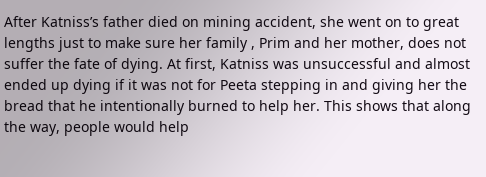After Katniss’s father died on mining accident, she went on to great lengths just to make sure her family , Prim and her mother, does not suffer the fate of dying. At first, Katniss was unsuccessful and almost ended up dying if it was not for Peeta stepping in and giving her the bread that he intentionally burned to help her. This shows that along the way, people would help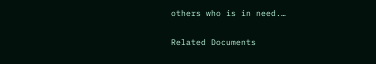others who is in need.…

Related Documents